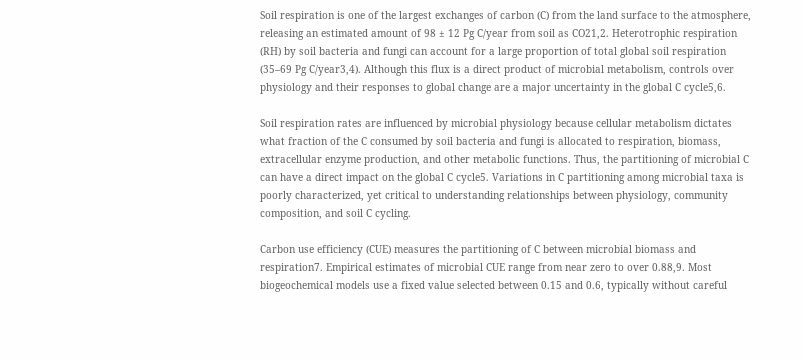Soil respiration is one of the largest exchanges of carbon (C) from the land surface to the atmosphere, releasing an estimated amount of 98 ± 12 Pg C/year from soil as CO21,2. Heterotrophic respiration (RH) by soil bacteria and fungi can account for a large proportion of total global soil respiration (35–69 Pg C/year3,4). Although this flux is a direct product of microbial metabolism, controls over physiology and their responses to global change are a major uncertainty in the global C cycle5,6.

Soil respiration rates are influenced by microbial physiology because cellular metabolism dictates what fraction of the C consumed by soil bacteria and fungi is allocated to respiration, biomass, extracellular enzyme production, and other metabolic functions. Thus, the partitioning of microbial C can have a direct impact on the global C cycle5. Variations in C partitioning among microbial taxa is poorly characterized, yet critical to understanding relationships between physiology, community composition, and soil C cycling.

Carbon use efficiency (CUE) measures the partitioning of C between microbial biomass and respiration7. Empirical estimates of microbial CUE range from near zero to over 0.88,9. Most biogeochemical models use a fixed value selected between 0.15 and 0.6, typically without careful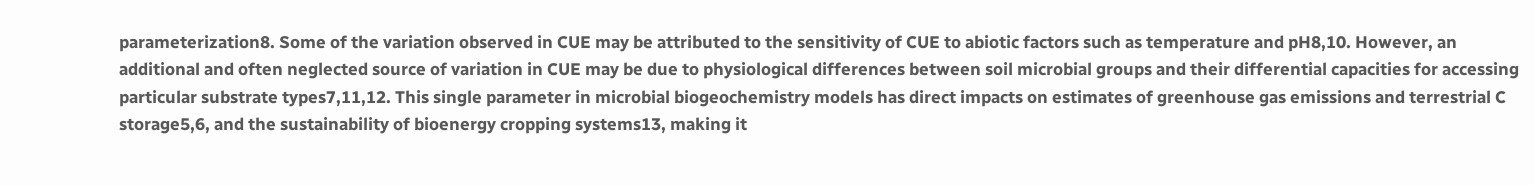parameterization8. Some of the variation observed in CUE may be attributed to the sensitivity of CUE to abiotic factors such as temperature and pH8,10. However, an additional and often neglected source of variation in CUE may be due to physiological differences between soil microbial groups and their differential capacities for accessing particular substrate types7,11,12. This single parameter in microbial biogeochemistry models has direct impacts on estimates of greenhouse gas emissions and terrestrial C storage5,6, and the sustainability of bioenergy cropping systems13, making it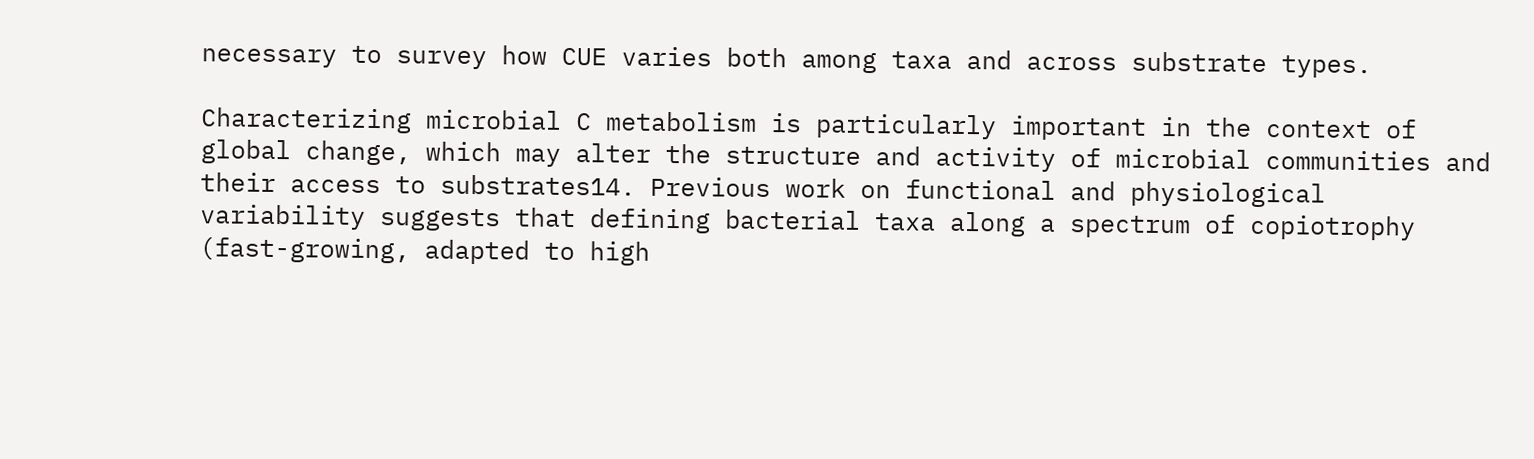necessary to survey how CUE varies both among taxa and across substrate types.

Characterizing microbial C metabolism is particularly important in the context of global change, which may alter the structure and activity of microbial communities and their access to substrates14. Previous work on functional and physiological variability suggests that defining bacterial taxa along a spectrum of copiotrophy (fast-growing, adapted to high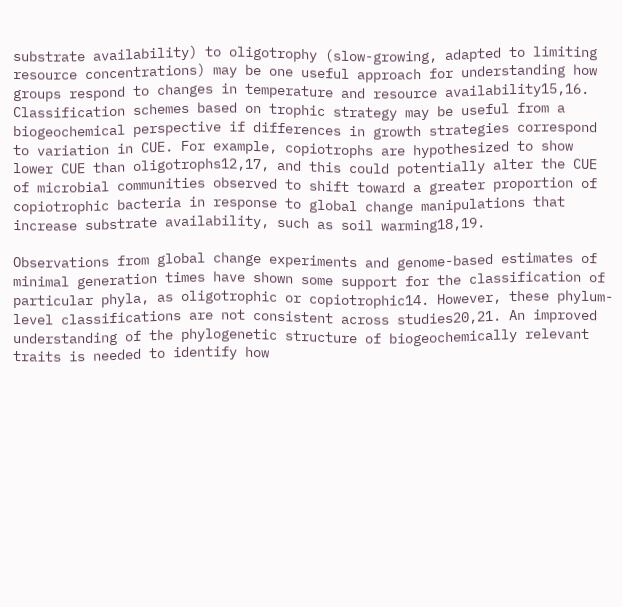substrate availability) to oligotrophy (slow-growing, adapted to limiting resource concentrations) may be one useful approach for understanding how groups respond to changes in temperature and resource availability15,16. Classification schemes based on trophic strategy may be useful from a biogeochemical perspective if differences in growth strategies correspond to variation in CUE. For example, copiotrophs are hypothesized to show lower CUE than oligotrophs12,17, and this could potentially alter the CUE of microbial communities observed to shift toward a greater proportion of copiotrophic bacteria in response to global change manipulations that increase substrate availability, such as soil warming18,19.

Observations from global change experiments and genome-based estimates of minimal generation times have shown some support for the classification of particular phyla, as oligotrophic or copiotrophic14. However, these phylum-level classifications are not consistent across studies20,21. An improved understanding of the phylogenetic structure of biogeochemically relevant traits is needed to identify how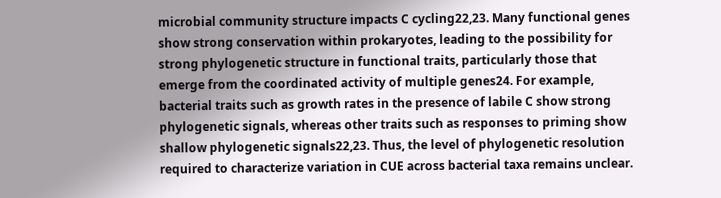microbial community structure impacts C cycling22,23. Many functional genes show strong conservation within prokaryotes, leading to the possibility for strong phylogenetic structure in functional traits, particularly those that emerge from the coordinated activity of multiple genes24. For example, bacterial traits such as growth rates in the presence of labile C show strong phylogenetic signals, whereas other traits such as responses to priming show shallow phylogenetic signals22,23. Thus, the level of phylogenetic resolution required to characterize variation in CUE across bacterial taxa remains unclear.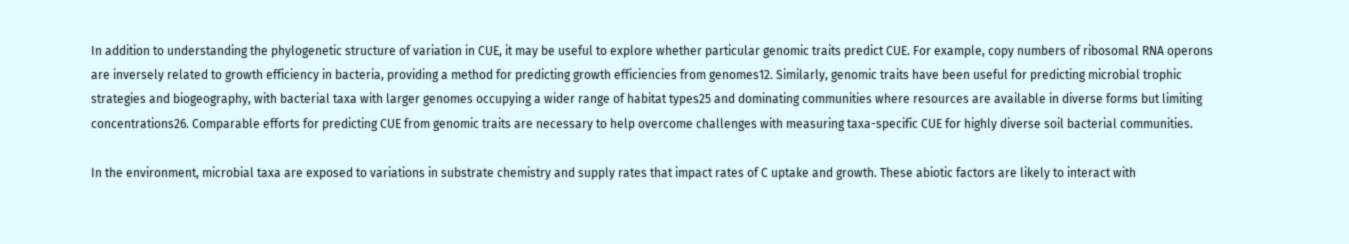In addition to understanding the phylogenetic structure of variation in CUE, it may be useful to explore whether particular genomic traits predict CUE. For example, copy numbers of ribosomal RNA operons are inversely related to growth efficiency in bacteria, providing a method for predicting growth efficiencies from genomes12. Similarly, genomic traits have been useful for predicting microbial trophic strategies and biogeography, with bacterial taxa with larger genomes occupying a wider range of habitat types25 and dominating communities where resources are available in diverse forms but limiting concentrations26. Comparable efforts for predicting CUE from genomic traits are necessary to help overcome challenges with measuring taxa-specific CUE for highly diverse soil bacterial communities.

In the environment, microbial taxa are exposed to variations in substrate chemistry and supply rates that impact rates of C uptake and growth. These abiotic factors are likely to interact with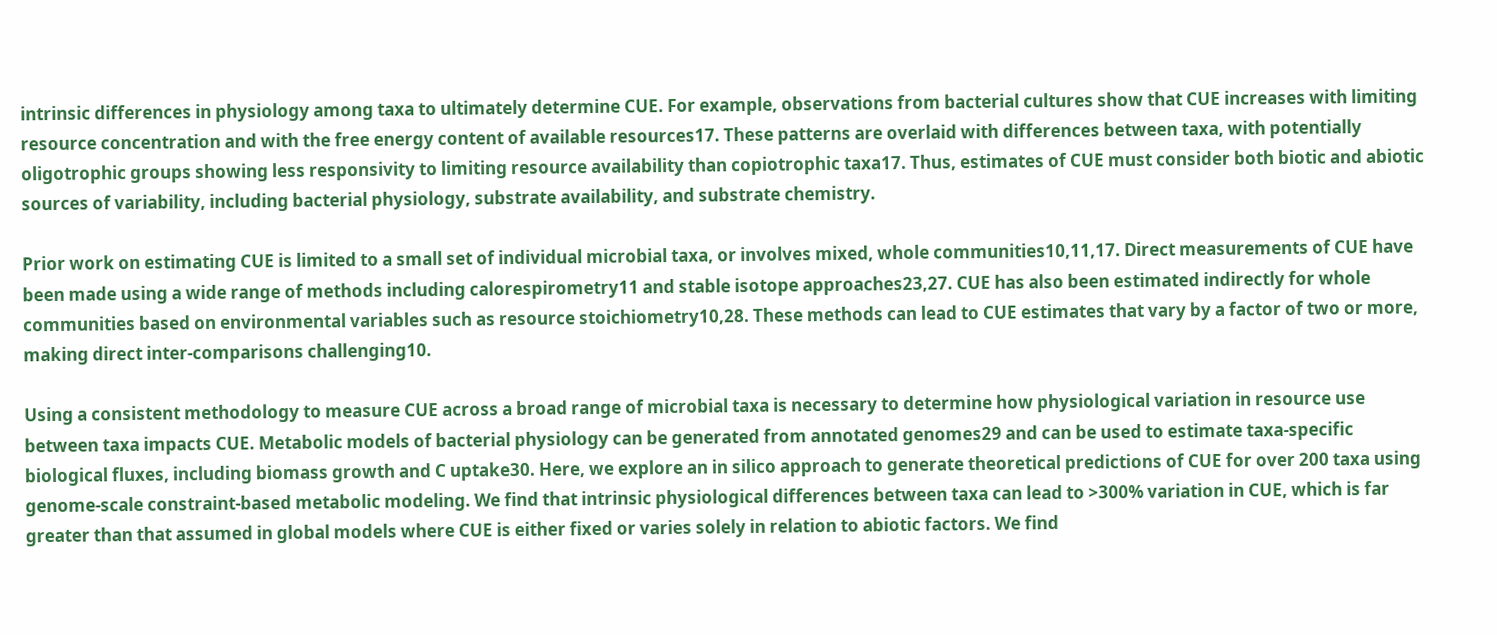intrinsic differences in physiology among taxa to ultimately determine CUE. For example, observations from bacterial cultures show that CUE increases with limiting resource concentration and with the free energy content of available resources17. These patterns are overlaid with differences between taxa, with potentially oligotrophic groups showing less responsivity to limiting resource availability than copiotrophic taxa17. Thus, estimates of CUE must consider both biotic and abiotic sources of variability, including bacterial physiology, substrate availability, and substrate chemistry.

Prior work on estimating CUE is limited to a small set of individual microbial taxa, or involves mixed, whole communities10,11,17. Direct measurements of CUE have been made using a wide range of methods including calorespirometry11 and stable isotope approaches23,27. CUE has also been estimated indirectly for whole communities based on environmental variables such as resource stoichiometry10,28. These methods can lead to CUE estimates that vary by a factor of two or more, making direct inter-comparisons challenging10.

Using a consistent methodology to measure CUE across a broad range of microbial taxa is necessary to determine how physiological variation in resource use between taxa impacts CUE. Metabolic models of bacterial physiology can be generated from annotated genomes29 and can be used to estimate taxa-specific biological fluxes, including biomass growth and C uptake30. Here, we explore an in silico approach to generate theoretical predictions of CUE for over 200 taxa using genome-scale constraint-based metabolic modeling. We find that intrinsic physiological differences between taxa can lead to >300% variation in CUE, which is far greater than that assumed in global models where CUE is either fixed or varies solely in relation to abiotic factors. We find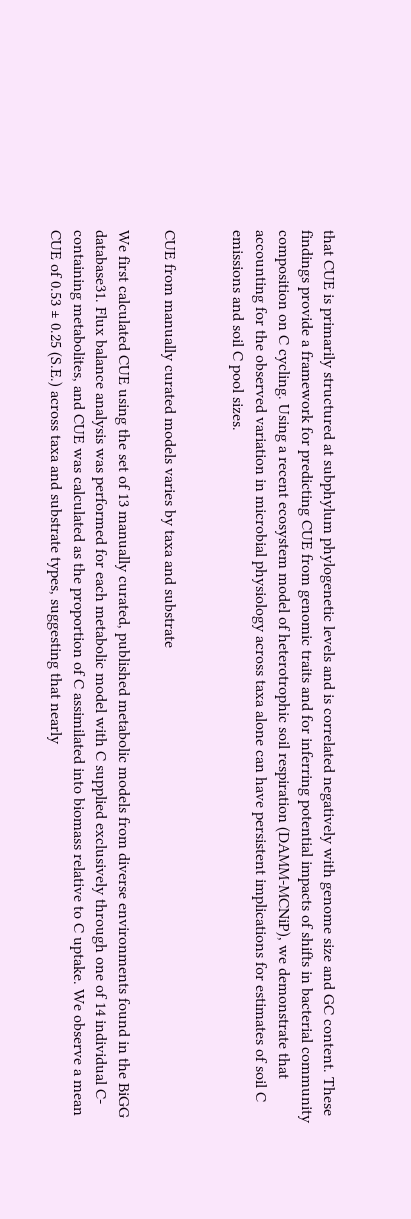that CUE is primarily structured at subphylum phylogenetic levels and is correlated negatively with genome size and GC content. These findings provide a framework for predicting CUE from genomic traits and for inferring potential impacts of shifts in bacterial community composition on C cycling. Using a recent ecosystem model of heterotrophic soil respiration (DAMM-MCNiP), we demonstrate that accounting for the observed variation in microbial physiology across taxa alone can have persistent implications for estimates of soil C emissions and soil C pool sizes.


CUE from manually curated models varies by taxa and substrate

We first calculated CUE using the set of 13 manually curated, published metabolic models from diverse environments found in the BiGG database31. Flux balance analysis was performed for each metabolic model with C supplied exclusively through one of 14 individual C-containing metabolites, and CUE was calculated as the proportion of C assimilated into biomass relative to C uptake. We observe a mean CUE of 0.53 ± 0.25 (S.E.) across taxa and substrate types, suggesting that nearly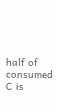half of consumed C is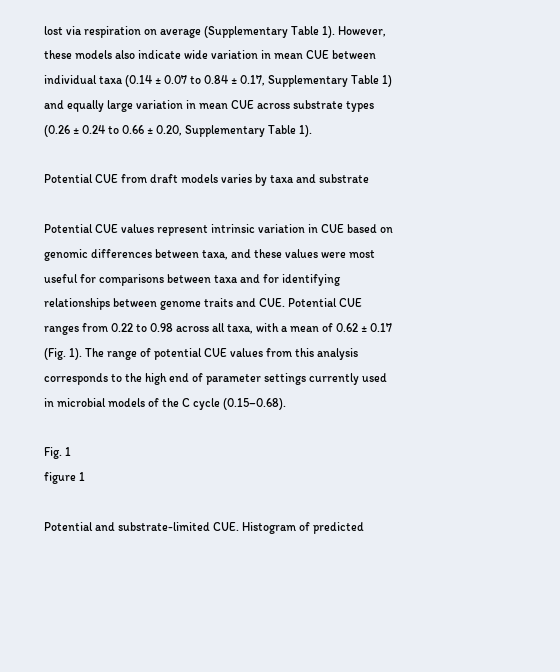lost via respiration on average (Supplementary Table 1). However, these models also indicate wide variation in mean CUE between individual taxa (0.14 ± 0.07 to 0.84 ± 0.17, Supplementary Table 1) and equally large variation in mean CUE across substrate types (0.26 ± 0.24 to 0.66 ± 0.20, Supplementary Table 1).

Potential CUE from draft models varies by taxa and substrate

Potential CUE values represent intrinsic variation in CUE based on genomic differences between taxa, and these values were most useful for comparisons between taxa and for identifying relationships between genome traits and CUE. Potential CUE ranges from 0.22 to 0.98 across all taxa, with a mean of 0.62 ± 0.17 (Fig. 1). The range of potential CUE values from this analysis corresponds to the high end of parameter settings currently used in microbial models of the C cycle (0.15–0.68).

Fig. 1
figure 1

Potential and substrate-limited CUE. Histogram of predicted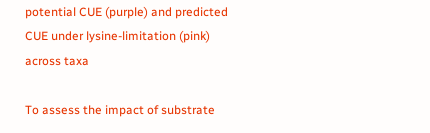potential CUE (purple) and predicted CUE under lysine-limitation (pink) across taxa

To assess the impact of substrate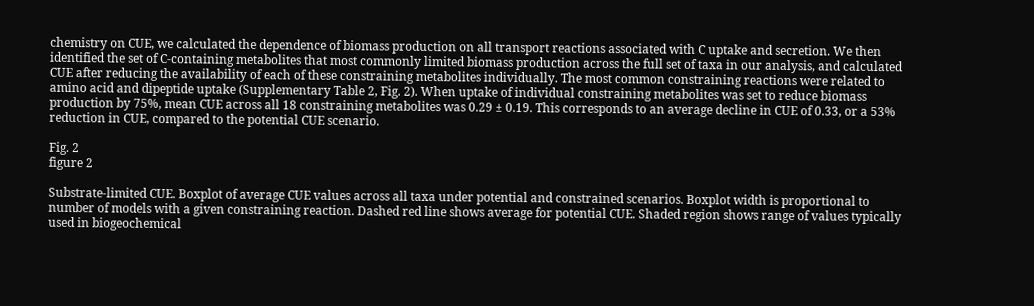chemistry on CUE, we calculated the dependence of biomass production on all transport reactions associated with C uptake and secretion. We then identified the set of C-containing metabolites that most commonly limited biomass production across the full set of taxa in our analysis, and calculated CUE after reducing the availability of each of these constraining metabolites individually. The most common constraining reactions were related to amino acid and dipeptide uptake (Supplementary Table 2, Fig. 2). When uptake of individual constraining metabolites was set to reduce biomass production by 75%, mean CUE across all 18 constraining metabolites was 0.29 ± 0.19. This corresponds to an average decline in CUE of 0.33, or a 53% reduction in CUE, compared to the potential CUE scenario.

Fig. 2
figure 2

Substrate-limited CUE. Boxplot of average CUE values across all taxa under potential and constrained scenarios. Boxplot width is proportional to number of models with a given constraining reaction. Dashed red line shows average for potential CUE. Shaded region shows range of values typically used in biogeochemical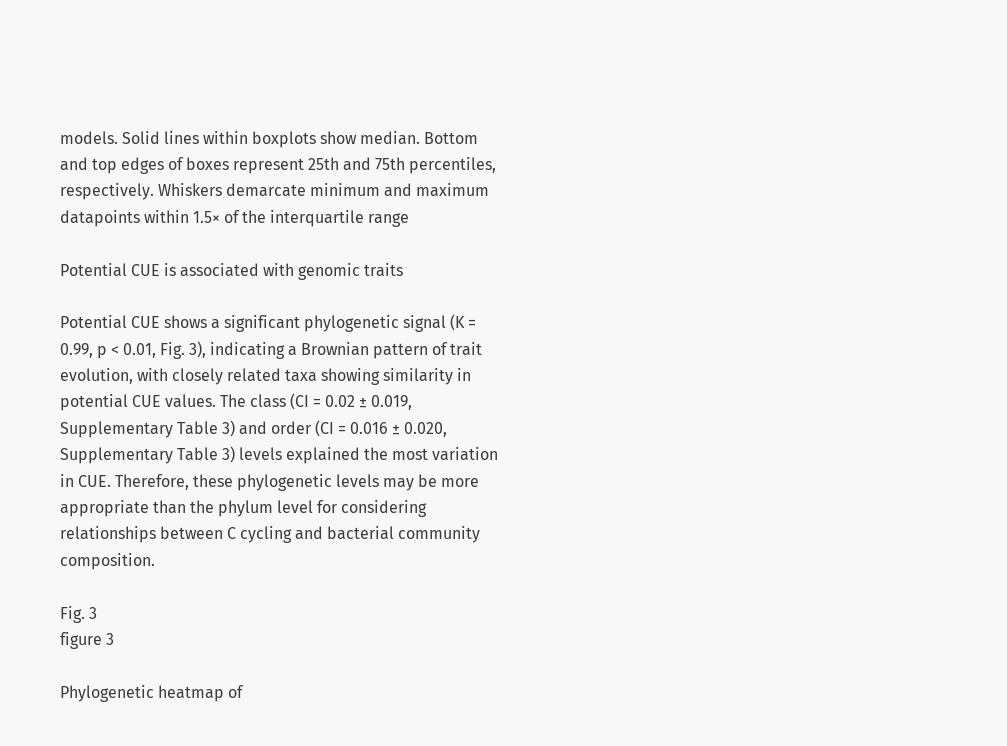models. Solid lines within boxplots show median. Bottom and top edges of boxes represent 25th and 75th percentiles, respectively. Whiskers demarcate minimum and maximum datapoints within 1.5× of the interquartile range

Potential CUE is associated with genomic traits

Potential CUE shows a significant phylogenetic signal (K = 0.99, p < 0.01, Fig. 3), indicating a Brownian pattern of trait evolution, with closely related taxa showing similarity in potential CUE values. The class (CI = 0.02 ± 0.019, Supplementary Table 3) and order (CI = 0.016 ± 0.020, Supplementary Table 3) levels explained the most variation in CUE. Therefore, these phylogenetic levels may be more appropriate than the phylum level for considering relationships between C cycling and bacterial community composition.

Fig. 3
figure 3

Phylogenetic heatmap of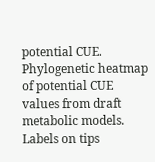potential CUE. Phylogenetic heatmap of potential CUE values from draft metabolic models. Labels on tips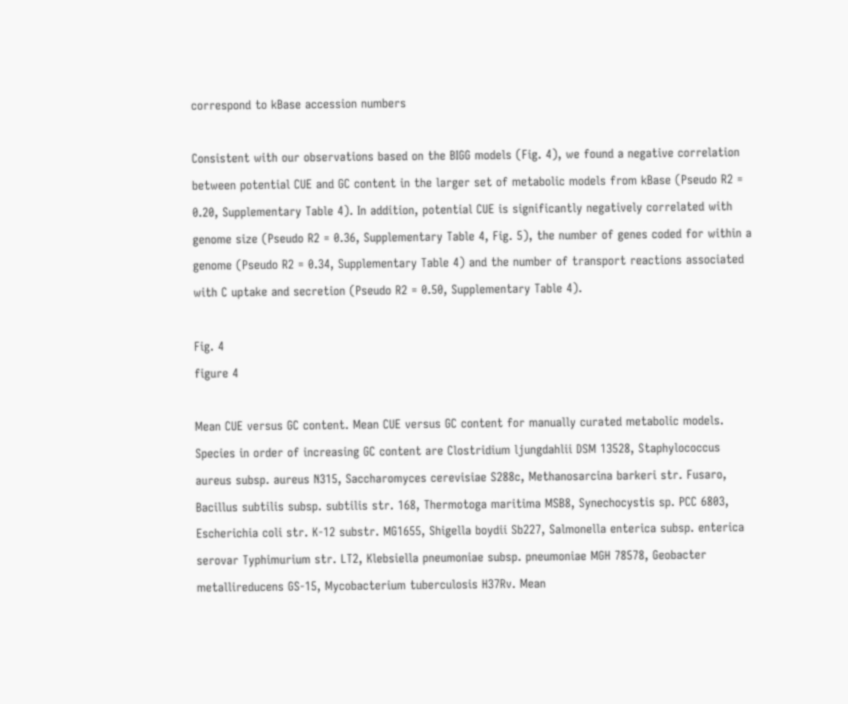correspond to kBase accession numbers

Consistent with our observations based on the BIGG models (Fig. 4), we found a negative correlation between potential CUE and GC content in the larger set of metabolic models from kBase (Pseudo R2 = 0.20, Supplementary Table 4). In addition, potential CUE is significantly negatively correlated with genome size (Pseudo R2 = 0.36, Supplementary Table 4, Fig. 5), the number of genes coded for within a genome (Pseudo R2 = 0.34, Supplementary Table 4) and the number of transport reactions associated with C uptake and secretion (Pseudo R2 = 0.50, Supplementary Table 4).

Fig. 4
figure 4

Mean CUE versus GC content. Mean CUE versus GC content for manually curated metabolic models. Species in order of increasing GC content are Clostridium ljungdahlii DSM 13528, Staphylococcus aureus subsp. aureus N315, Saccharomyces cerevisiae S288c, Methanosarcina barkeri str. Fusaro, Bacillus subtilis subsp. subtilis str. 168, Thermotoga maritima MSB8, Synechocystis sp. PCC 6803, Escherichia coli str. K-12 substr. MG1655, Shigella boydii Sb227, Salmonella enterica subsp. enterica serovar Typhimurium str. LT2, Klebsiella pneumoniae subsp. pneumoniae MGH 78578, Geobacter metallireducens GS-15, Mycobacterium tuberculosis H37Rv. Mean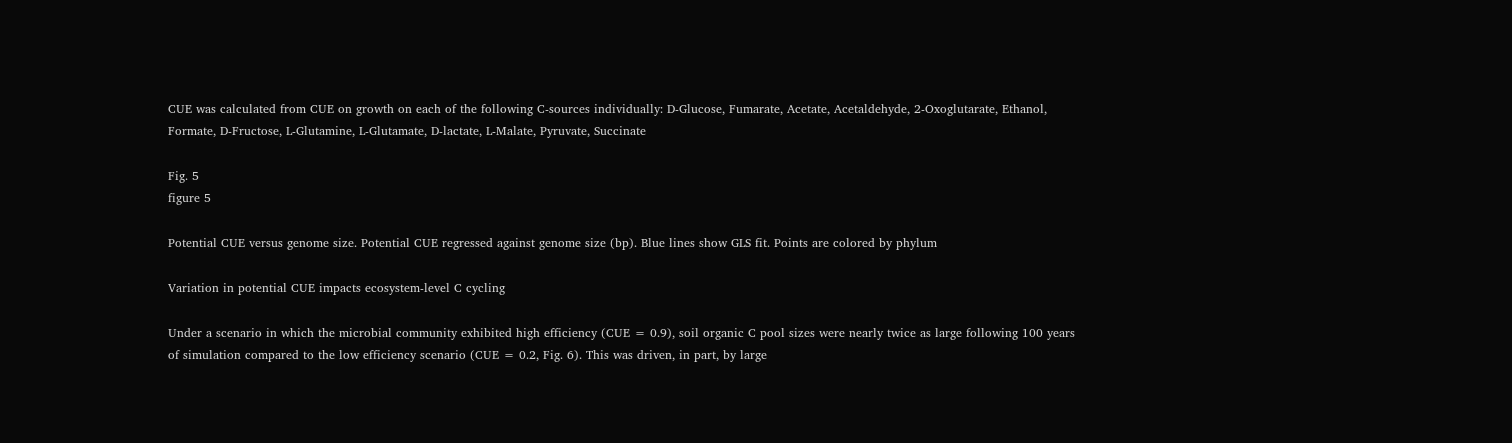CUE was calculated from CUE on growth on each of the following C-sources individually: D-Glucose, Fumarate, Acetate, Acetaldehyde, 2-Oxoglutarate, Ethanol, Formate, D-Fructose, L-Glutamine, L-Glutamate, D-lactate, L-Malate, Pyruvate, Succinate

Fig. 5
figure 5

Potential CUE versus genome size. Potential CUE regressed against genome size (bp). Blue lines show GLS fit. Points are colored by phylum

Variation in potential CUE impacts ecosystem-level C cycling

Under a scenario in which the microbial community exhibited high efficiency (CUE = 0.9), soil organic C pool sizes were nearly twice as large following 100 years of simulation compared to the low efficiency scenario (CUE = 0.2, Fig. 6). This was driven, in part, by large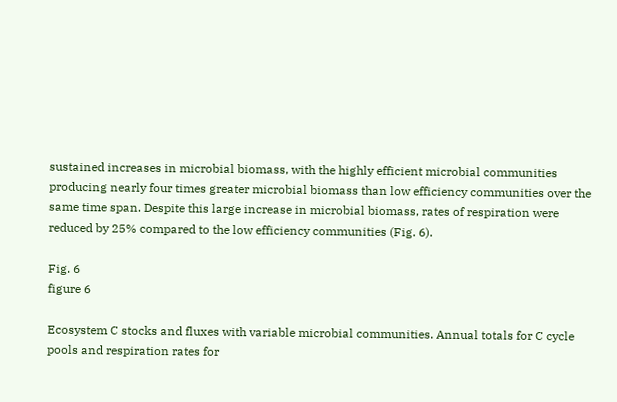sustained increases in microbial biomass, with the highly efficient microbial communities producing nearly four times greater microbial biomass than low efficiency communities over the same time span. Despite this large increase in microbial biomass, rates of respiration were reduced by 25% compared to the low efficiency communities (Fig. 6).

Fig. 6
figure 6

Ecosystem C stocks and fluxes with variable microbial communities. Annual totals for C cycle pools and respiration rates for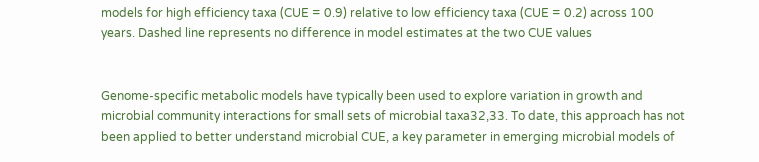models for high efficiency taxa (CUE = 0.9) relative to low efficiency taxa (CUE = 0.2) across 100 years. Dashed line represents no difference in model estimates at the two CUE values


Genome-specific metabolic models have typically been used to explore variation in growth and microbial community interactions for small sets of microbial taxa32,33. To date, this approach has not been applied to better understand microbial CUE, a key parameter in emerging microbial models of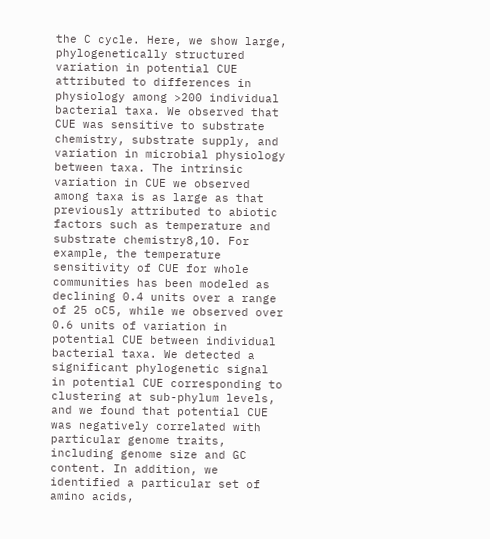the C cycle. Here, we show large, phylogenetically structured variation in potential CUE attributed to differences in physiology among >200 individual bacterial taxa. We observed that CUE was sensitive to substrate chemistry, substrate supply, and variation in microbial physiology between taxa. The intrinsic variation in CUE we observed among taxa is as large as that previously attributed to abiotic factors such as temperature and substrate chemistry8,10. For example, the temperature sensitivity of CUE for whole communities has been modeled as declining 0.4 units over a range of 25 oC5, while we observed over 0.6 units of variation in potential CUE between individual bacterial taxa. We detected a significant phylogenetic signal in potential CUE corresponding to clustering at sub-phylum levels, and we found that potential CUE was negatively correlated with particular genome traits, including genome size and GC content. In addition, we identified a particular set of amino acids,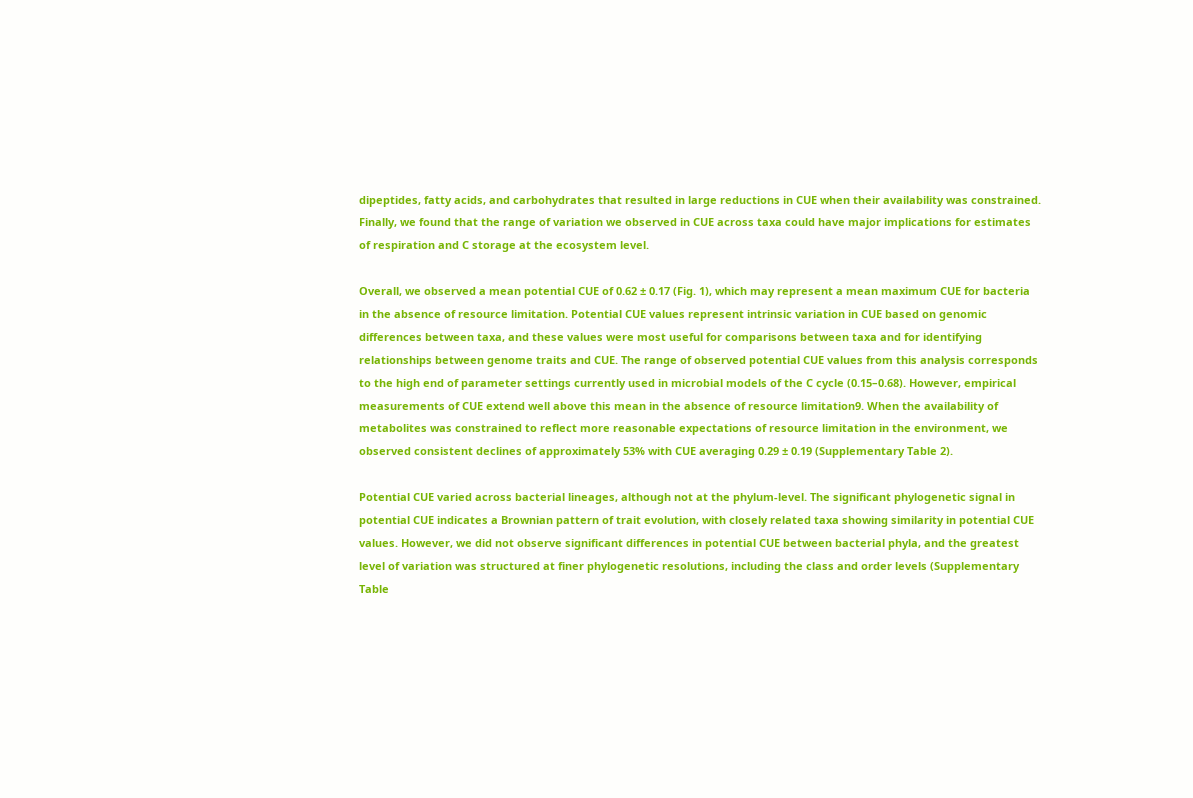dipeptides, fatty acids, and carbohydrates that resulted in large reductions in CUE when their availability was constrained. Finally, we found that the range of variation we observed in CUE across taxa could have major implications for estimates of respiration and C storage at the ecosystem level.

Overall, we observed a mean potential CUE of 0.62 ± 0.17 (Fig. 1), which may represent a mean maximum CUE for bacteria in the absence of resource limitation. Potential CUE values represent intrinsic variation in CUE based on genomic differences between taxa, and these values were most useful for comparisons between taxa and for identifying relationships between genome traits and CUE. The range of observed potential CUE values from this analysis corresponds to the high end of parameter settings currently used in microbial models of the C cycle (0.15–0.68). However, empirical measurements of CUE extend well above this mean in the absence of resource limitation9. When the availability of metabolites was constrained to reflect more reasonable expectations of resource limitation in the environment, we observed consistent declines of approximately 53% with CUE averaging 0.29 ± 0.19 (Supplementary Table 2).

Potential CUE varied across bacterial lineages, although not at the phylum-level. The significant phylogenetic signal in potential CUE indicates a Brownian pattern of trait evolution, with closely related taxa showing similarity in potential CUE values. However, we did not observe significant differences in potential CUE between bacterial phyla, and the greatest level of variation was structured at finer phylogenetic resolutions, including the class and order levels (Supplementary Table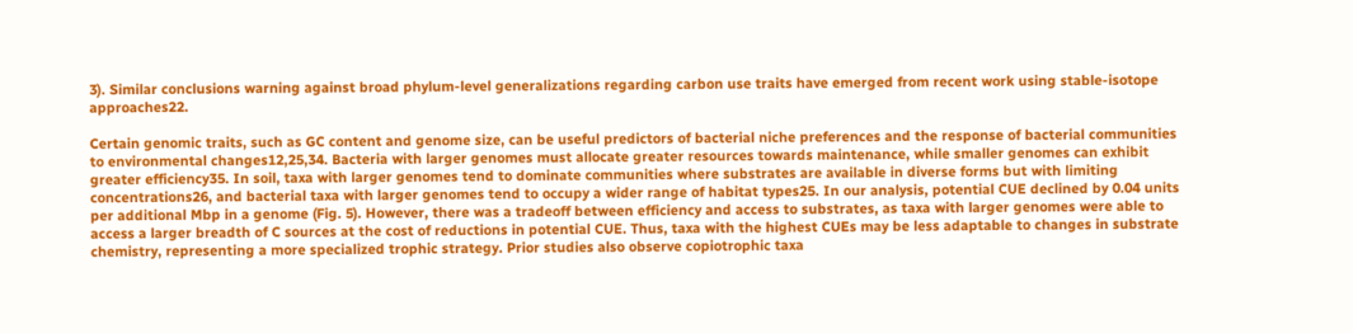3). Similar conclusions warning against broad phylum-level generalizations regarding carbon use traits have emerged from recent work using stable-isotope approaches22.

Certain genomic traits, such as GC content and genome size, can be useful predictors of bacterial niche preferences and the response of bacterial communities to environmental changes12,25,34. Bacteria with larger genomes must allocate greater resources towards maintenance, while smaller genomes can exhibit greater efficiency35. In soil, taxa with larger genomes tend to dominate communities where substrates are available in diverse forms but with limiting concentrations26, and bacterial taxa with larger genomes tend to occupy a wider range of habitat types25. In our analysis, potential CUE declined by 0.04 units per additional Mbp in a genome (Fig. 5). However, there was a tradeoff between efficiency and access to substrates, as taxa with larger genomes were able to access a larger breadth of C sources at the cost of reductions in potential CUE. Thus, taxa with the highest CUEs may be less adaptable to changes in substrate chemistry, representing a more specialized trophic strategy. Prior studies also observe copiotrophic taxa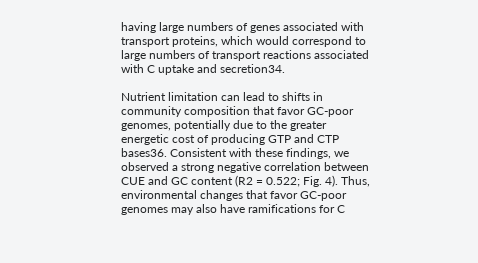having large numbers of genes associated with transport proteins, which would correspond to large numbers of transport reactions associated with C uptake and secretion34.

Nutrient limitation can lead to shifts in community composition that favor GC-poor genomes, potentially due to the greater energetic cost of producing GTP and CTP bases36. Consistent with these findings, we observed a strong negative correlation between CUE and GC content (R2 = 0.522; Fig. 4). Thus, environmental changes that favor GC-poor genomes may also have ramifications for C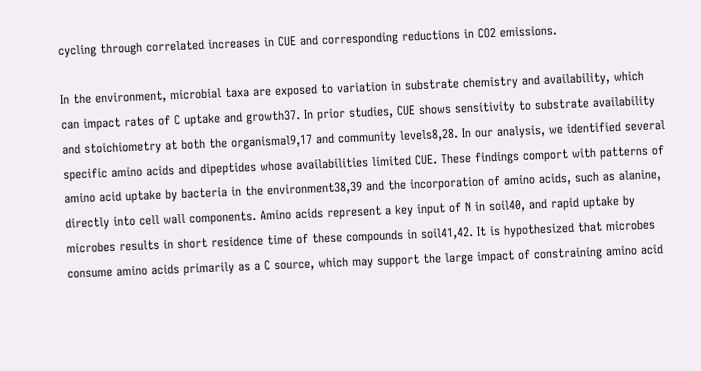cycling through correlated increases in CUE and corresponding reductions in CO2 emissions.

In the environment, microbial taxa are exposed to variation in substrate chemistry and availability, which can impact rates of C uptake and growth37. In prior studies, CUE shows sensitivity to substrate availability and stoichiometry at both the organismal9,17 and community levels8,28. In our analysis, we identified several specific amino acids and dipeptides whose availabilities limited CUE. These findings comport with patterns of amino acid uptake by bacteria in the environment38,39 and the incorporation of amino acids, such as alanine, directly into cell wall components. Amino acids represent a key input of N in soil40, and rapid uptake by microbes results in short residence time of these compounds in soil41,42. It is hypothesized that microbes consume amino acids primarily as a C source, which may support the large impact of constraining amino acid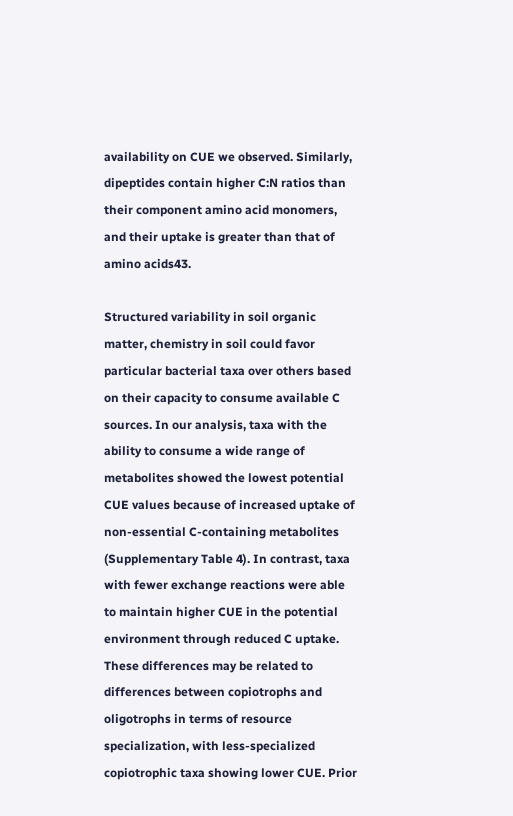availability on CUE we observed. Similarly, dipeptides contain higher C:N ratios than their component amino acid monomers, and their uptake is greater than that of amino acids43.

Structured variability in soil organic matter, chemistry in soil could favor particular bacterial taxa over others based on their capacity to consume available C sources. In our analysis, taxa with the ability to consume a wide range of metabolites showed the lowest potential CUE values because of increased uptake of non-essential C-containing metabolites (Supplementary Table 4). In contrast, taxa with fewer exchange reactions were able to maintain higher CUE in the potential environment through reduced C uptake. These differences may be related to differences between copiotrophs and oligotrophs in terms of resource specialization, with less-specialized copiotrophic taxa showing lower CUE. Prior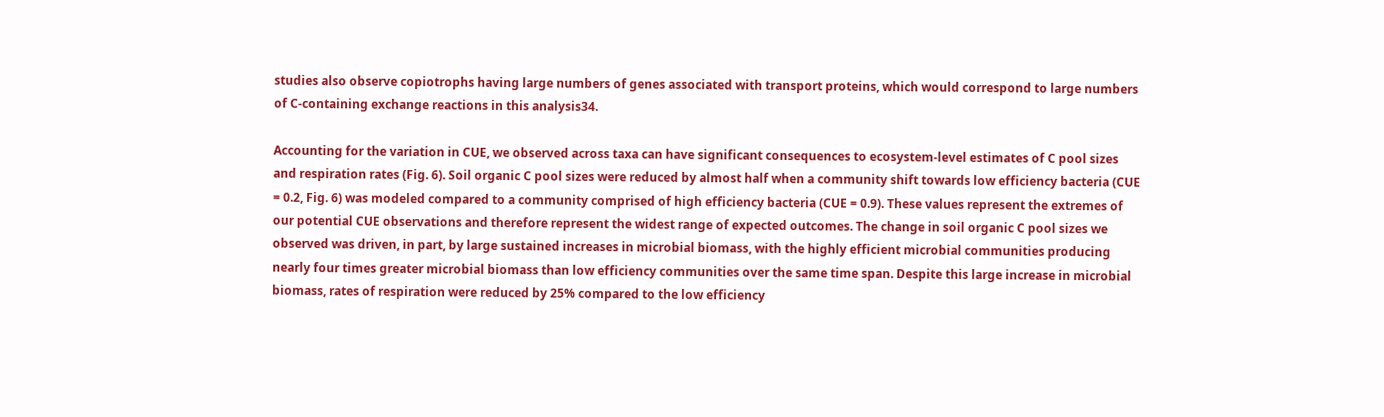studies also observe copiotrophs having large numbers of genes associated with transport proteins, which would correspond to large numbers of C-containing exchange reactions in this analysis34.

Accounting for the variation in CUE, we observed across taxa can have significant consequences to ecosystem-level estimates of C pool sizes and respiration rates (Fig. 6). Soil organic C pool sizes were reduced by almost half when a community shift towards low efficiency bacteria (CUE = 0.2, Fig. 6) was modeled compared to a community comprised of high efficiency bacteria (CUE = 0.9). These values represent the extremes of our potential CUE observations and therefore represent the widest range of expected outcomes. The change in soil organic C pool sizes we observed was driven, in part, by large sustained increases in microbial biomass, with the highly efficient microbial communities producing nearly four times greater microbial biomass than low efficiency communities over the same time span. Despite this large increase in microbial biomass, rates of respiration were reduced by 25% compared to the low efficiency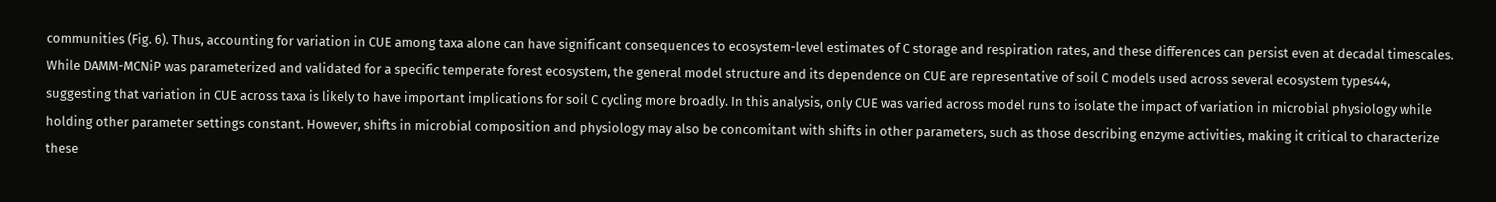communities (Fig. 6). Thus, accounting for variation in CUE among taxa alone can have significant consequences to ecosystem-level estimates of C storage and respiration rates, and these differences can persist even at decadal timescales. While DAMM-MCNiP was parameterized and validated for a specific temperate forest ecosystem, the general model structure and its dependence on CUE are representative of soil C models used across several ecosystem types44, suggesting that variation in CUE across taxa is likely to have important implications for soil C cycling more broadly. In this analysis, only CUE was varied across model runs to isolate the impact of variation in microbial physiology while holding other parameter settings constant. However, shifts in microbial composition and physiology may also be concomitant with shifts in other parameters, such as those describing enzyme activities, making it critical to characterize these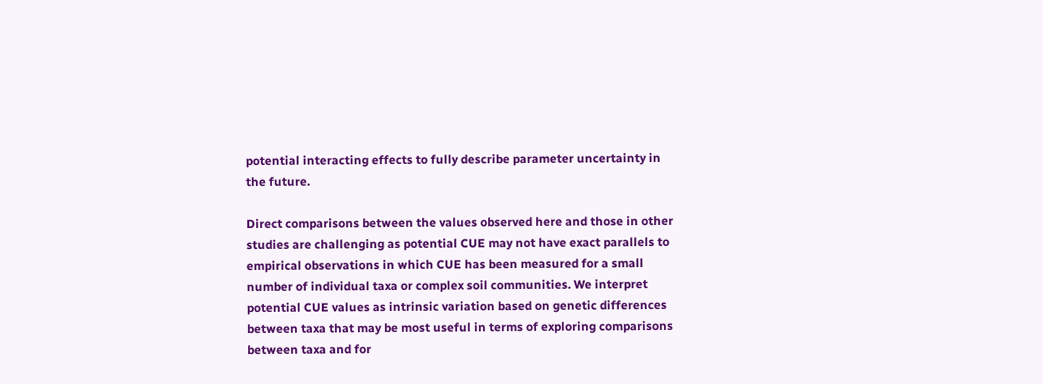potential interacting effects to fully describe parameter uncertainty in the future.

Direct comparisons between the values observed here and those in other studies are challenging as potential CUE may not have exact parallels to empirical observations in which CUE has been measured for a small number of individual taxa or complex soil communities. We interpret potential CUE values as intrinsic variation based on genetic differences between taxa that may be most useful in terms of exploring comparisons between taxa and for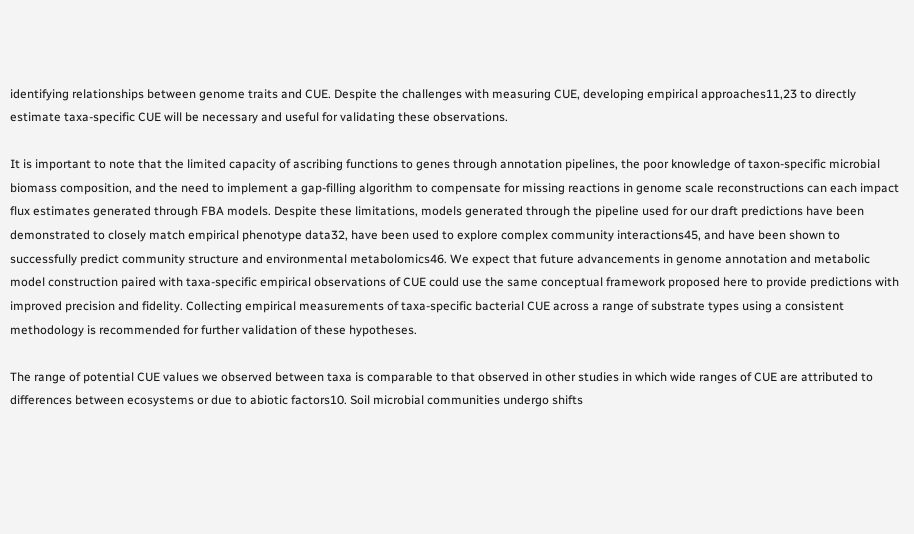identifying relationships between genome traits and CUE. Despite the challenges with measuring CUE, developing empirical approaches11,23 to directly estimate taxa-specific CUE will be necessary and useful for validating these observations.

It is important to note that the limited capacity of ascribing functions to genes through annotation pipelines, the poor knowledge of taxon-specific microbial biomass composition, and the need to implement a gap-filling algorithm to compensate for missing reactions in genome scale reconstructions can each impact flux estimates generated through FBA models. Despite these limitations, models generated through the pipeline used for our draft predictions have been demonstrated to closely match empirical phenotype data32, have been used to explore complex community interactions45, and have been shown to successfully predict community structure and environmental metabolomics46. We expect that future advancements in genome annotation and metabolic model construction paired with taxa-specific empirical observations of CUE could use the same conceptual framework proposed here to provide predictions with improved precision and fidelity. Collecting empirical measurements of taxa-specific bacterial CUE across a range of substrate types using a consistent methodology is recommended for further validation of these hypotheses.

The range of potential CUE values we observed between taxa is comparable to that observed in other studies in which wide ranges of CUE are attributed to differences between ecosystems or due to abiotic factors10. Soil microbial communities undergo shifts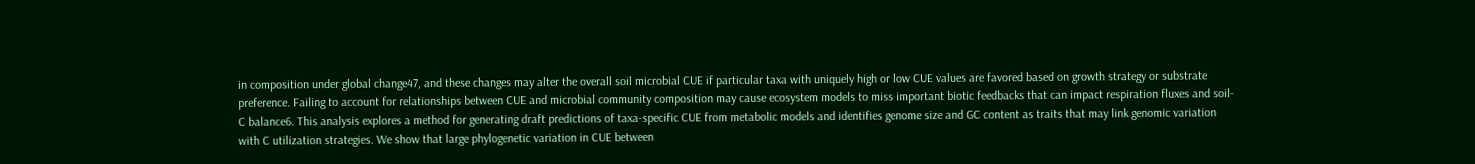in composition under global change47, and these changes may alter the overall soil microbial CUE if particular taxa with uniquely high or low CUE values are favored based on growth strategy or substrate preference. Failing to account for relationships between CUE and microbial community composition may cause ecosystem models to miss important biotic feedbacks that can impact respiration fluxes and soil-C balance6. This analysis explores a method for generating draft predictions of taxa-specific CUE from metabolic models and identifies genome size and GC content as traits that may link genomic variation with C utilization strategies. We show that large phylogenetic variation in CUE between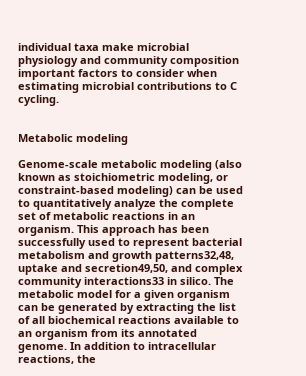individual taxa make microbial physiology and community composition important factors to consider when estimating microbial contributions to C cycling.


Metabolic modeling

Genome-scale metabolic modeling (also known as stoichiometric modeling, or constraint-based modeling) can be used to quantitatively analyze the complete set of metabolic reactions in an organism. This approach has been successfully used to represent bacterial metabolism and growth patterns32,48, uptake and secretion49,50, and complex community interactions33 in silico. The metabolic model for a given organism can be generated by extracting the list of all biochemical reactions available to an organism from its annotated genome. In addition to intracellular reactions, the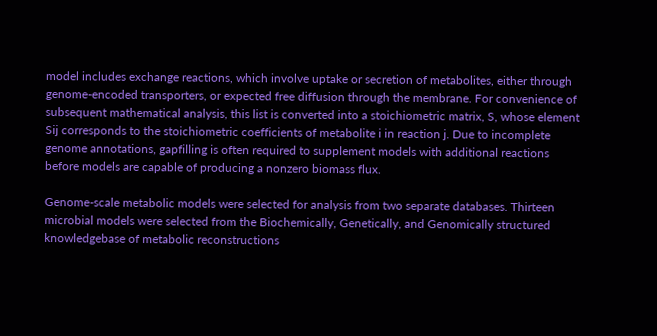model includes exchange reactions, which involve uptake or secretion of metabolites, either through genome-encoded transporters, or expected free diffusion through the membrane. For convenience of subsequent mathematical analysis, this list is converted into a stoichiometric matrix, S, whose element Sij corresponds to the stoichiometric coefficients of metabolite i in reaction j. Due to incomplete genome annotations, gapfilling is often required to supplement models with additional reactions before models are capable of producing a nonzero biomass flux.

Genome-scale metabolic models were selected for analysis from two separate databases. Thirteen microbial models were selected from the Biochemically, Genetically, and Genomically structured knowledgebase of metabolic reconstructions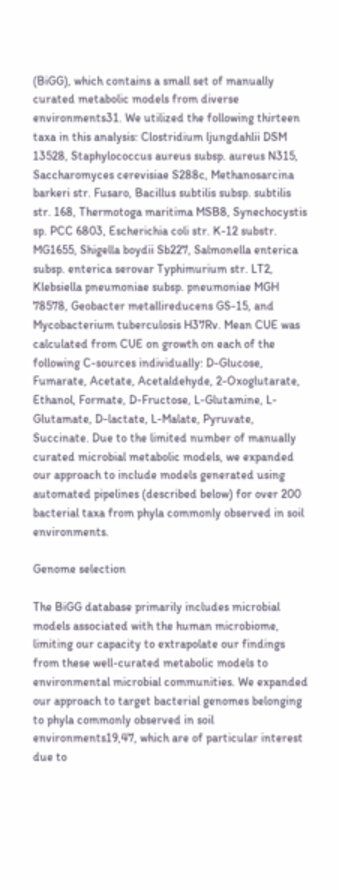(BiGG), which contains a small set of manually curated metabolic models from diverse environments31. We utilized the following thirteen taxa in this analysis: Clostridium ljungdahlii DSM 13528, Staphylococcus aureus subsp. aureus N315, Saccharomyces cerevisiae S288c, Methanosarcina barkeri str. Fusaro, Bacillus subtilis subsp. subtilis str. 168, Thermotoga maritima MSB8, Synechocystis sp. PCC 6803, Escherichia coli str. K-12 substr. MG1655, Shigella boydii Sb227, Salmonella enterica subsp. enterica serovar Typhimurium str. LT2, Klebsiella pneumoniae subsp. pneumoniae MGH 78578, Geobacter metallireducens GS-15, and Mycobacterium tuberculosis H37Rv. Mean CUE was calculated from CUE on growth on each of the following C-sources individually: D-Glucose, Fumarate, Acetate, Acetaldehyde, 2-Oxoglutarate, Ethanol, Formate, D-Fructose, L-Glutamine, L-Glutamate, D-lactate, L-Malate, Pyruvate, Succinate. Due to the limited number of manually curated microbial metabolic models, we expanded our approach to include models generated using automated pipelines (described below) for over 200 bacterial taxa from phyla commonly observed in soil environments.

Genome selection

The BiGG database primarily includes microbial models associated with the human microbiome, limiting our capacity to extrapolate our findings from these well-curated metabolic models to environmental microbial communities. We expanded our approach to target bacterial genomes belonging to phyla commonly observed in soil environments19,47, which are of particular interest due to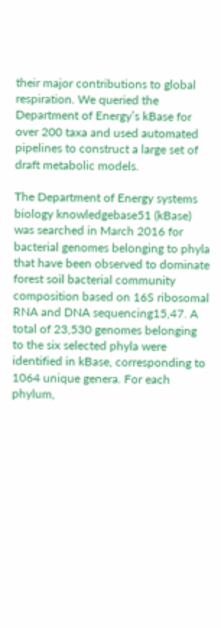their major contributions to global respiration. We queried the Department of Energy’s kBase for over 200 taxa and used automated pipelines to construct a large set of draft metabolic models.

The Department of Energy systems biology knowledgebase51 (kBase) was searched in March 2016 for bacterial genomes belonging to phyla that have been observed to dominate forest soil bacterial community composition based on 16S ribosomal RNA and DNA sequencing15,47. A total of 23,530 genomes belonging to the six selected phyla were identified in kBase, corresponding to 1064 unique genera. For each phylum,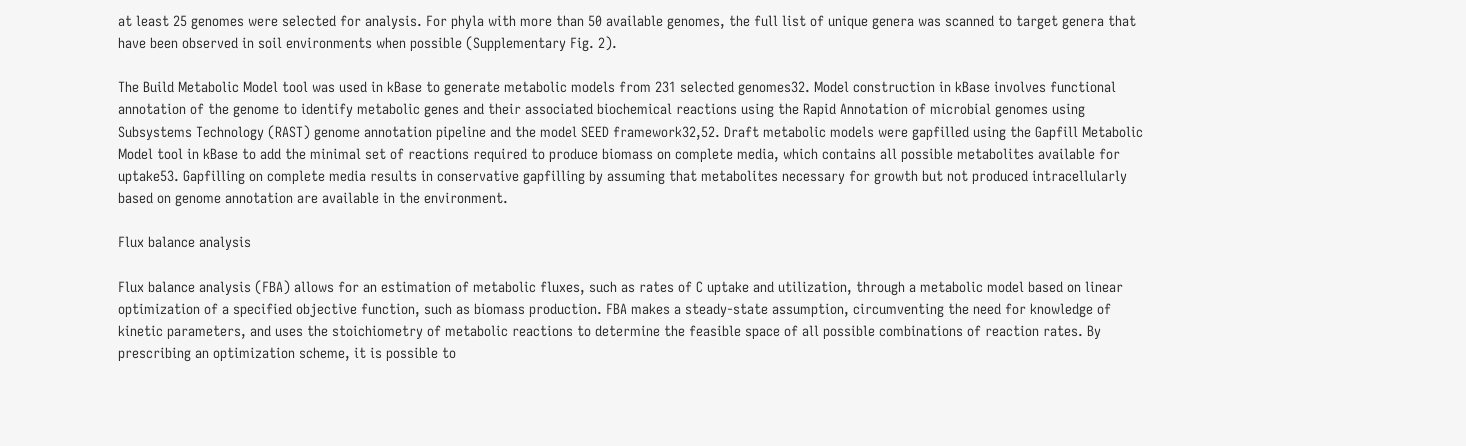at least 25 genomes were selected for analysis. For phyla with more than 50 available genomes, the full list of unique genera was scanned to target genera that have been observed in soil environments when possible (Supplementary Fig. 2).

The Build Metabolic Model tool was used in kBase to generate metabolic models from 231 selected genomes32. Model construction in kBase involves functional annotation of the genome to identify metabolic genes and their associated biochemical reactions using the Rapid Annotation of microbial genomes using Subsystems Technology (RAST) genome annotation pipeline and the model SEED framework32,52. Draft metabolic models were gapfilled using the Gapfill Metabolic Model tool in kBase to add the minimal set of reactions required to produce biomass on complete media, which contains all possible metabolites available for uptake53. Gapfilling on complete media results in conservative gapfilling by assuming that metabolites necessary for growth but not produced intracellularly based on genome annotation are available in the environment.

Flux balance analysis

Flux balance analysis (FBA) allows for an estimation of metabolic fluxes, such as rates of C uptake and utilization, through a metabolic model based on linear optimization of a specified objective function, such as biomass production. FBA makes a steady-state assumption, circumventing the need for knowledge of kinetic parameters, and uses the stoichiometry of metabolic reactions to determine the feasible space of all possible combinations of reaction rates. By prescribing an optimization scheme, it is possible to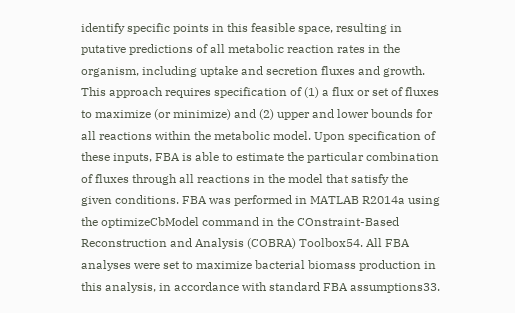identify specific points in this feasible space, resulting in putative predictions of all metabolic reaction rates in the organism, including uptake and secretion fluxes and growth. This approach requires specification of (1) a flux or set of fluxes to maximize (or minimize) and (2) upper and lower bounds for all reactions within the metabolic model. Upon specification of these inputs, FBA is able to estimate the particular combination of fluxes through all reactions in the model that satisfy the given conditions. FBA was performed in MATLAB R2014a using the optimizeCbModel command in the COnstraint-Based Reconstruction and Analysis (COBRA) Toolbox54. All FBA analyses were set to maximize bacterial biomass production in this analysis, in accordance with standard FBA assumptions33.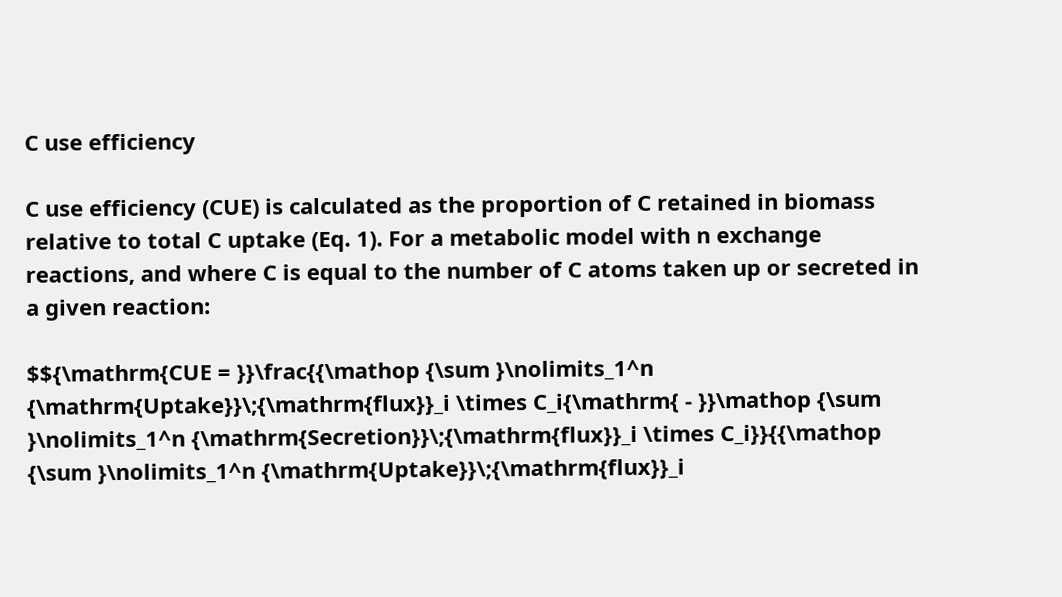C use efficiency

C use efficiency (CUE) is calculated as the proportion of C retained in biomass relative to total C uptake (Eq. 1). For a metabolic model with n exchange reactions, and where C is equal to the number of C atoms taken up or secreted in a given reaction:

$${\mathrm{CUE = }}\frac{{\mathop {\sum }\nolimits_1^n {\mathrm{Uptake}}\;{\mathrm{flux}}_i \times C_i{\mathrm{ - }}\mathop {\sum }\nolimits_1^n {\mathrm{Secretion}}\;{\mathrm{flux}}_i \times C_i}}{{\mathop {\sum }\nolimits_1^n {\mathrm{Uptake}}\;{\mathrm{flux}}_i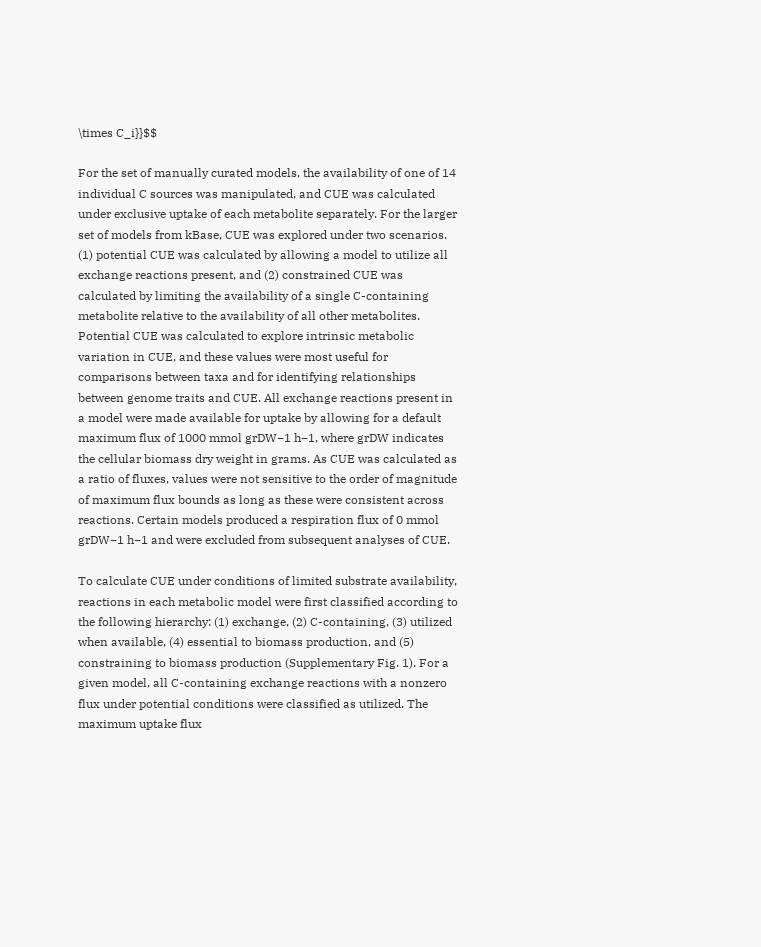\times C_i}}$$

For the set of manually curated models, the availability of one of 14 individual C sources was manipulated, and CUE was calculated under exclusive uptake of each metabolite separately. For the larger set of models from kBase, CUE was explored under two scenarios. (1) potential CUE was calculated by allowing a model to utilize all exchange reactions present, and (2) constrained CUE was calculated by limiting the availability of a single C-containing metabolite relative to the availability of all other metabolites. Potential CUE was calculated to explore intrinsic metabolic variation in CUE, and these values were most useful for comparisons between taxa and for identifying relationships between genome traits and CUE. All exchange reactions present in a model were made available for uptake by allowing for a default maximum flux of 1000 mmol grDW−1 h−1, where grDW indicates the cellular biomass dry weight in grams. As CUE was calculated as a ratio of fluxes, values were not sensitive to the order of magnitude of maximum flux bounds as long as these were consistent across reactions. Certain models produced a respiration flux of 0 mmol grDW−1 h−1 and were excluded from subsequent analyses of CUE.

To calculate CUE under conditions of limited substrate availability, reactions in each metabolic model were first classified according to the following hierarchy: (1) exchange, (2) C-containing, (3) utilized when available, (4) essential to biomass production, and (5) constraining to biomass production (Supplementary Fig. 1). For a given model, all C-containing exchange reactions with a nonzero flux under potential conditions were classified as utilized. The maximum uptake flux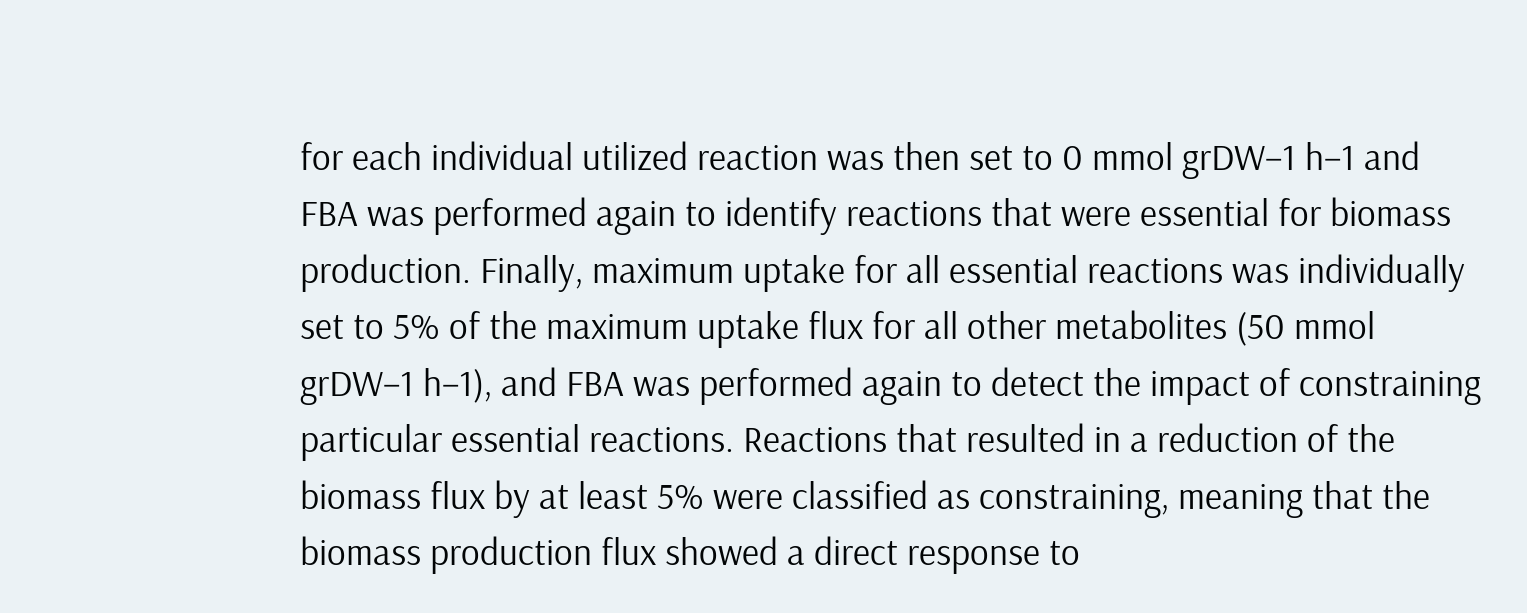for each individual utilized reaction was then set to 0 mmol grDW−1 h−1 and FBA was performed again to identify reactions that were essential for biomass production. Finally, maximum uptake for all essential reactions was individually set to 5% of the maximum uptake flux for all other metabolites (50 mmol grDW−1 h−1), and FBA was performed again to detect the impact of constraining particular essential reactions. Reactions that resulted in a reduction of the biomass flux by at least 5% were classified as constraining, meaning that the biomass production flux showed a direct response to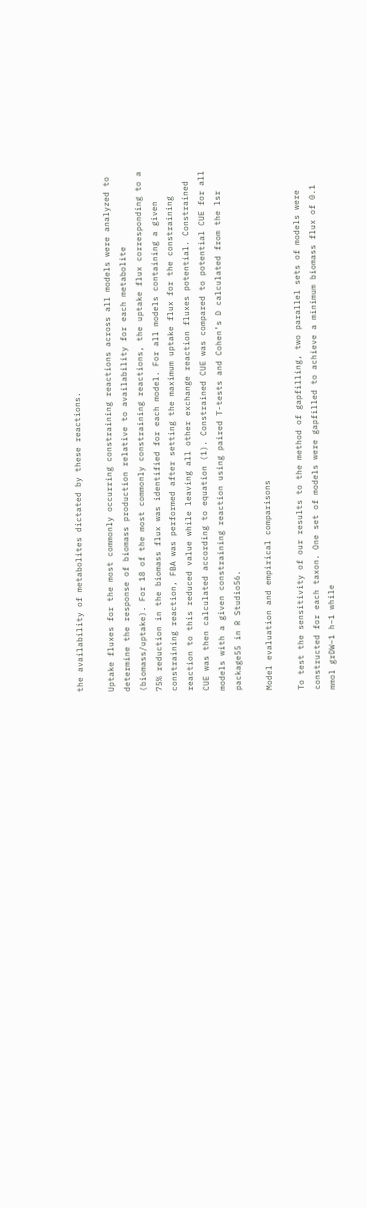the availability of metabolites dictated by these reactions.

Uptake fluxes for the most commonly occurring constraining reactions across all models were analyzed to determine the response of biomass production relative to availability for each metabolite (biomass/uptake). For 18 of the most commonly constraining reactions, the uptake flux corresponding to a 75% reduction in the biomass flux was identified for each model. For all models containing a given constraining reaction, FBA was performed after setting the maximum uptake flux for the constraining reaction to this reduced value while leaving all other exchange reaction fluxes potential. Constrained CUE was then calculated according to equation (1). Constrained CUE was compared to potential CUE for all models with a given constraining reaction using paired T-tests and Cohen’s D calculated from the lsr package55 in R Studio56.

Model evaluation and empirical comparisons

To test the sensitivity of our results to the method of gapfilling, two parallel sets of models were constructed for each taxon. One set of models were gapfilled to achieve a minimum biomass flux of 0.1 mmol grDW−1 h−1 while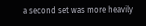a second set was more heavily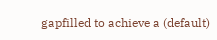gapfilled to achieve a (default)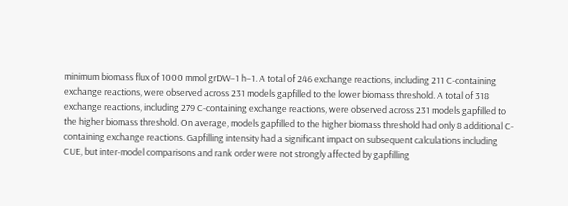minimum biomass flux of 1000 mmol grDW−1 h−1. A total of 246 exchange reactions, including 211 C-containing exchange reactions, were observed across 231 models gapfilled to the lower biomass threshold. A total of 318 exchange reactions, including 279 C-containing exchange reactions, were observed across 231 models gapfilled to the higher biomass threshold. On average, models gapfilled to the higher biomass threshold had only 8 additional C-containing exchange reactions. Gapfilling intensity had a significant impact on subsequent calculations including CUE, but inter-model comparisons and rank order were not strongly affected by gapfilling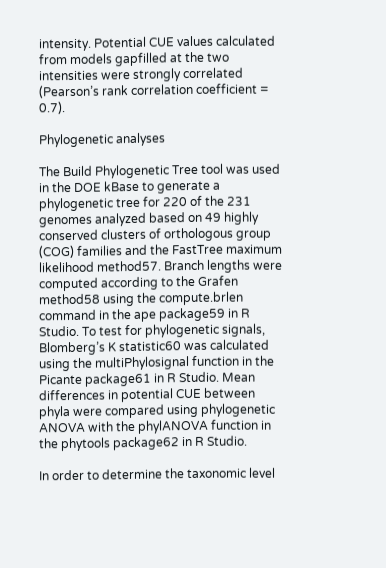intensity. Potential CUE values calculated from models gapfilled at the two intensities were strongly correlated (Pearson’s rank correlation coefficient = 0.7).

Phylogenetic analyses

The Build Phylogenetic Tree tool was used in the DOE kBase to generate a phylogenetic tree for 220 of the 231 genomes analyzed based on 49 highly conserved clusters of orthologous group (COG) families and the FastTree maximum likelihood method57. Branch lengths were computed according to the Grafen method58 using the compute.brlen command in the ape package59 in R Studio. To test for phylogenetic signals, Blomberg’s K statistic60 was calculated using the multiPhylosignal function in the Picante package61 in R Studio. Mean differences in potential CUE between phyla were compared using phylogenetic ANOVA with the phylANOVA function in the phytools package62 in R Studio.

In order to determine the taxonomic level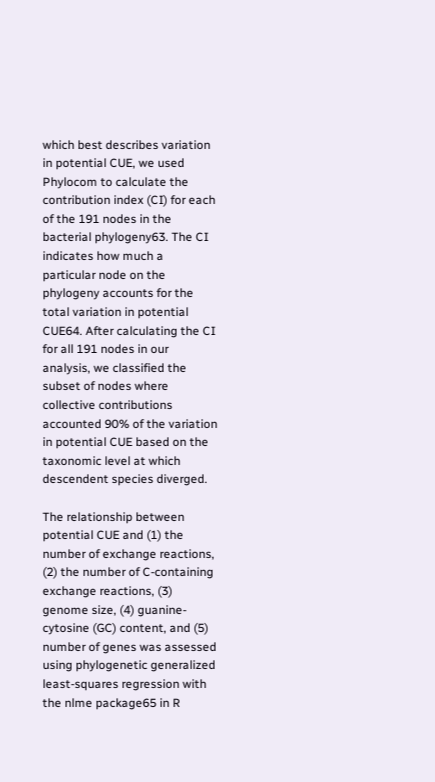which best describes variation in potential CUE, we used Phylocom to calculate the contribution index (CI) for each of the 191 nodes in the bacterial phylogeny63. The CI indicates how much a particular node on the phylogeny accounts for the total variation in potential CUE64. After calculating the CI for all 191 nodes in our analysis, we classified the subset of nodes where collective contributions accounted 90% of the variation in potential CUE based on the taxonomic level at which descendent species diverged.

The relationship between potential CUE and (1) the number of exchange reactions, (2) the number of C-containing exchange reactions, (3) genome size, (4) guanine-cytosine (GC) content, and (5) number of genes was assessed using phylogenetic generalized least-squares regression with the nlme package65 in R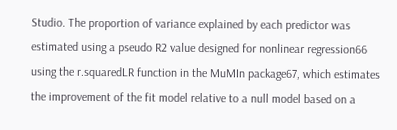Studio. The proportion of variance explained by each predictor was estimated using a pseudo R2 value designed for nonlinear regression66 using the r.squaredLR function in the MuMIn package67, which estimates the improvement of the fit model relative to a null model based on a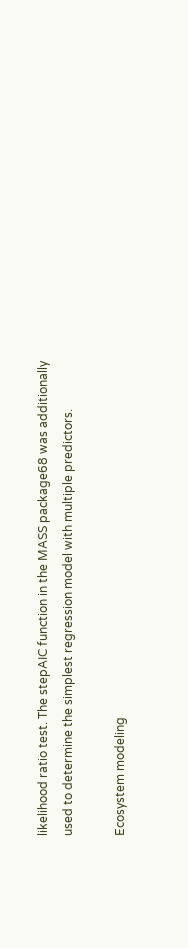likelihood ratio test. The stepAIC function in the MASS package68 was additionally used to determine the simplest regression model with multiple predictors.

Ecosystem modeling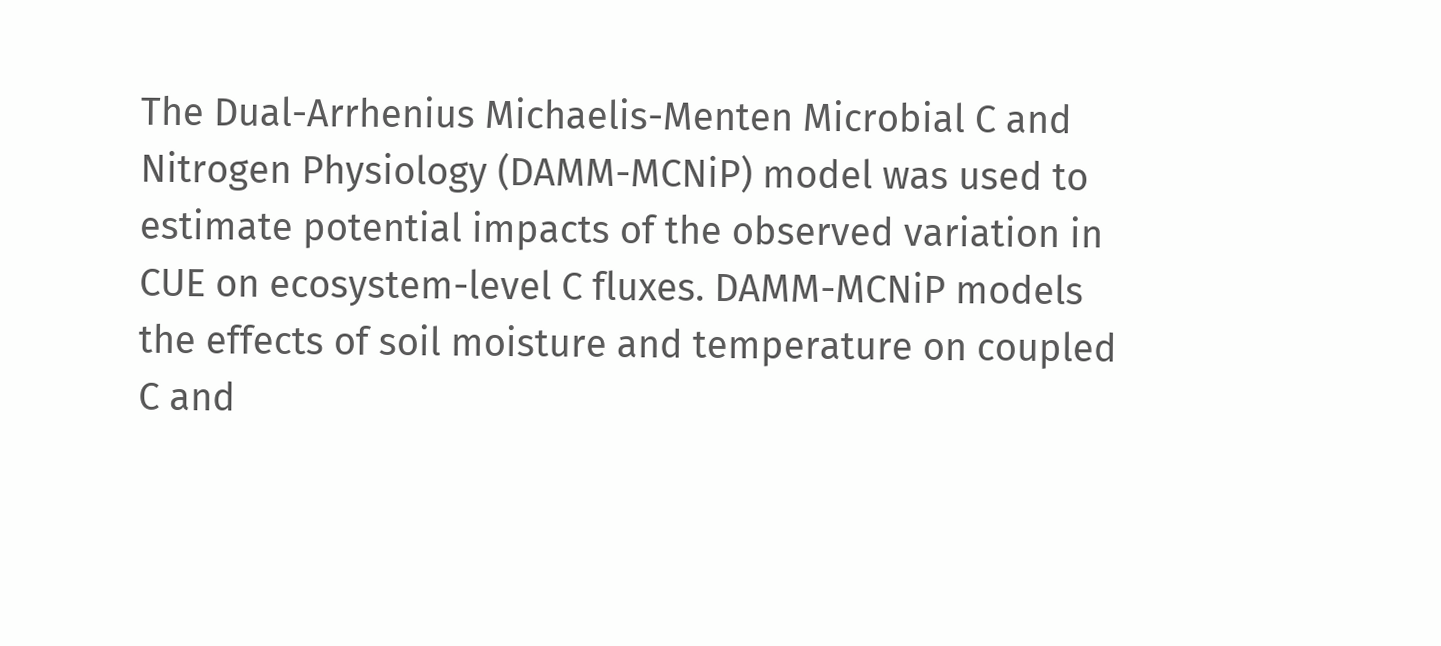The Dual-Arrhenius Michaelis-Menten Microbial C and Nitrogen Physiology (DAMM-MCNiP) model was used to estimate potential impacts of the observed variation in CUE on ecosystem-level C fluxes. DAMM-MCNiP models the effects of soil moisture and temperature on coupled C and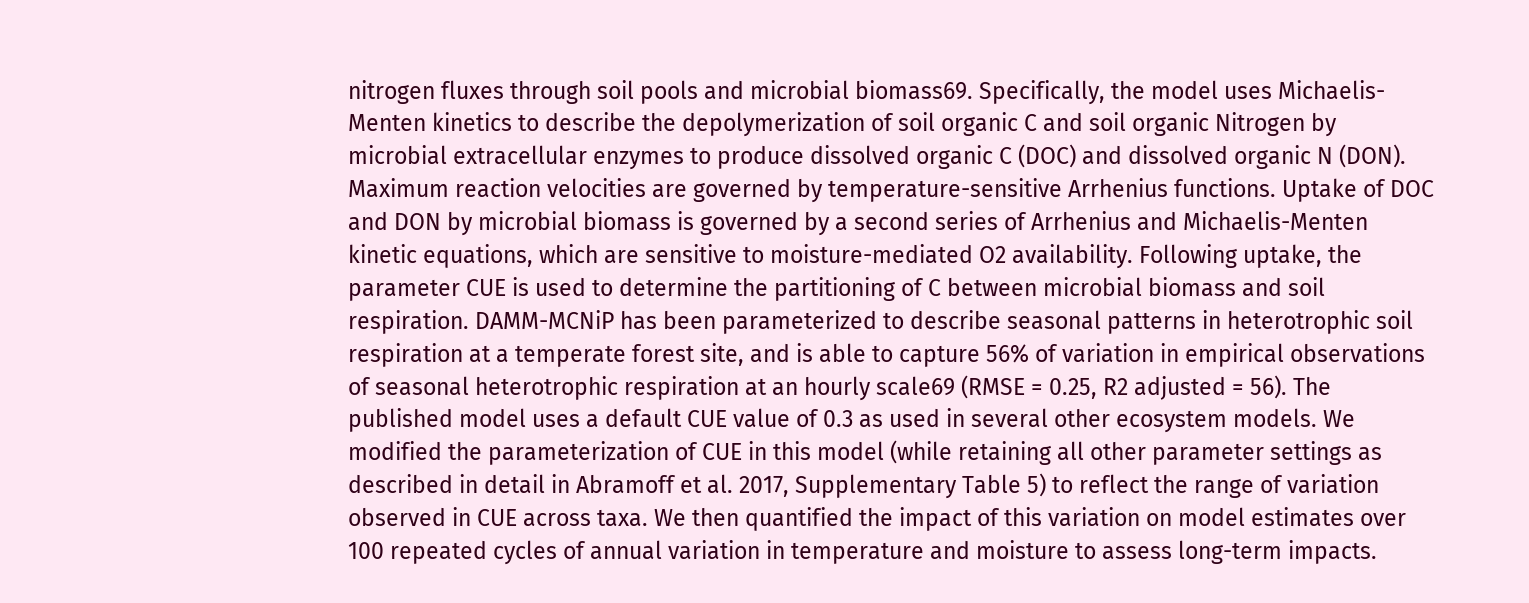nitrogen fluxes through soil pools and microbial biomass69. Specifically, the model uses Michaelis-Menten kinetics to describe the depolymerization of soil organic C and soil organic Nitrogen by microbial extracellular enzymes to produce dissolved organic C (DOC) and dissolved organic N (DON). Maximum reaction velocities are governed by temperature-sensitive Arrhenius functions. Uptake of DOC and DON by microbial biomass is governed by a second series of Arrhenius and Michaelis-Menten kinetic equations, which are sensitive to moisture-mediated O2 availability. Following uptake, the parameter CUE is used to determine the partitioning of C between microbial biomass and soil respiration. DAMM-MCNiP has been parameterized to describe seasonal patterns in heterotrophic soil respiration at a temperate forest site, and is able to capture 56% of variation in empirical observations of seasonal heterotrophic respiration at an hourly scale69 (RMSE = 0.25, R2 adjusted = 56). The published model uses a default CUE value of 0.3 as used in several other ecosystem models. We modified the parameterization of CUE in this model (while retaining all other parameter settings as described in detail in Abramoff et al. 2017, Supplementary Table 5) to reflect the range of variation observed in CUE across taxa. We then quantified the impact of this variation on model estimates over 100 repeated cycles of annual variation in temperature and moisture to assess long-term impacts.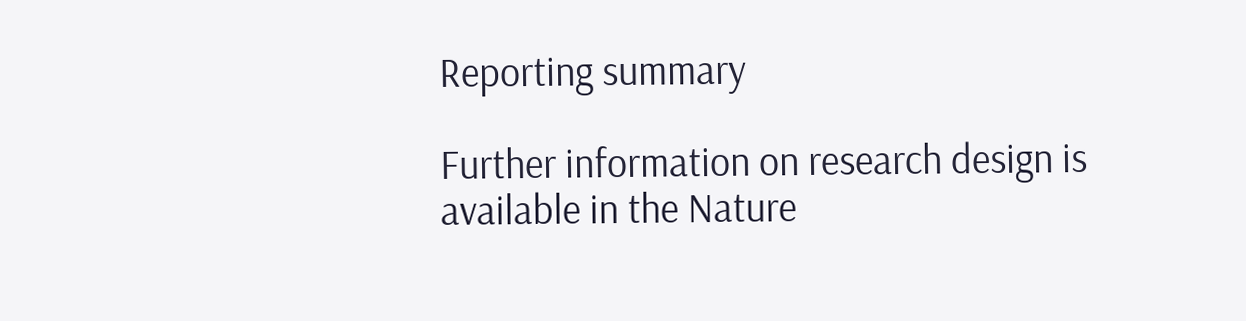Reporting summary

Further information on research design is available in the Nature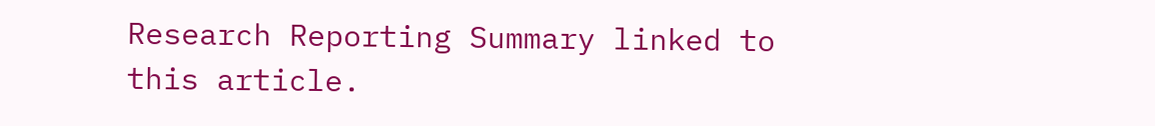Research Reporting Summary linked to this article.